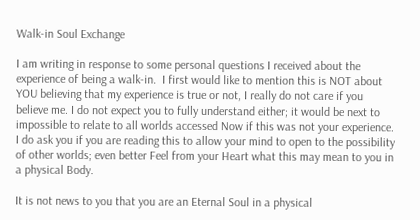Walk-in Soul Exchange

I am writing in response to some personal questions I received about the experience of being a walk-in.  I first would like to mention this is NOT about YOU believing that my experience is true or not, I really do not care if you believe me. I do not expect you to fully understand either; it would be next to impossible to relate to all worlds accessed Now if this was not your experience. I do ask you if you are reading this to allow your mind to open to the possibility of other worlds; even better Feel from your Heart what this may mean to you in a physical Body.

It is not news to you that you are an Eternal Soul in a physical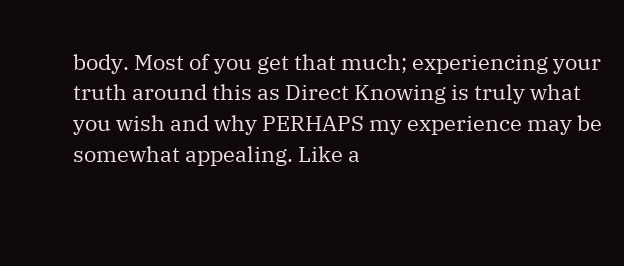body. Most of you get that much; experiencing your truth around this as Direct Knowing is truly what you wish and why PERHAPS my experience may be somewhat appealing. Like a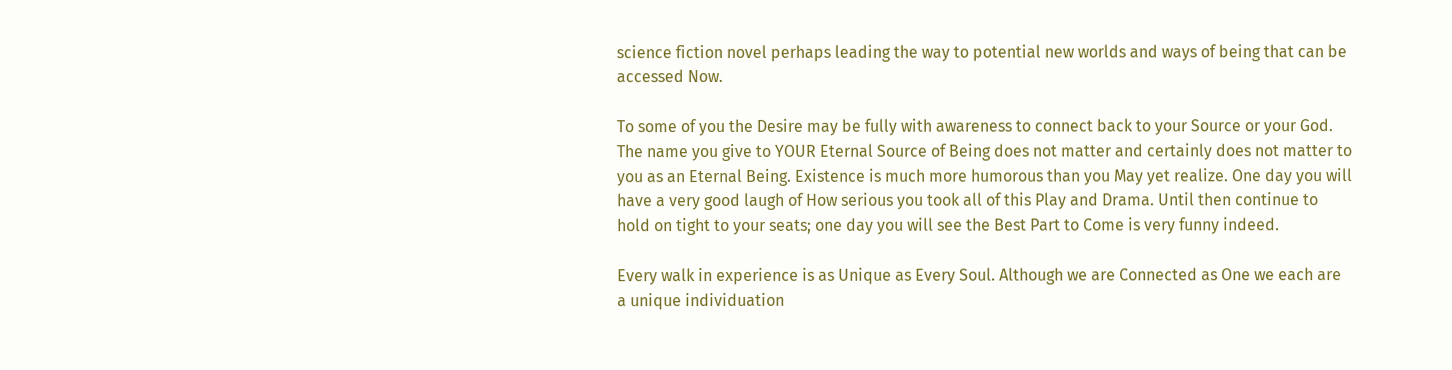science fiction novel perhaps leading the way to potential new worlds and ways of being that can be accessed Now.

To some of you the Desire may be fully with awareness to connect back to your Source or your God. The name you give to YOUR Eternal Source of Being does not matter and certainly does not matter to you as an Eternal Being. Existence is much more humorous than you May yet realize. One day you will have a very good laugh of How serious you took all of this Play and Drama. Until then continue to hold on tight to your seats; one day you will see the Best Part to Come is very funny indeed.

Every walk in experience is as Unique as Every Soul. Although we are Connected as One we each are a unique individuation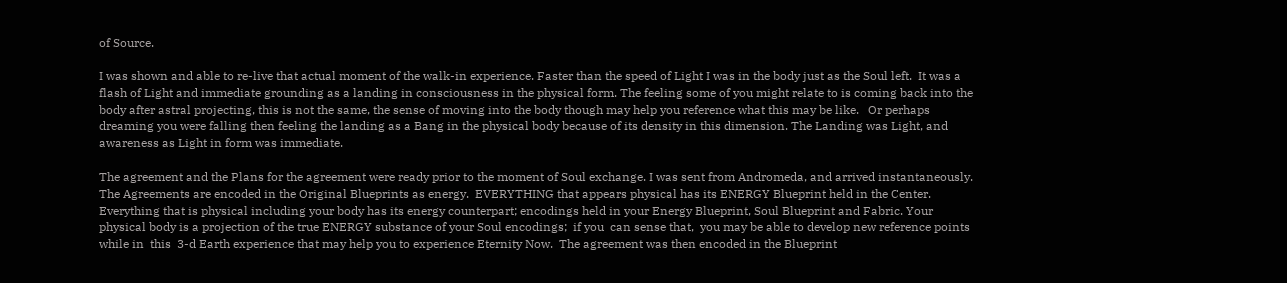of Source.

I was shown and able to re-live that actual moment of the walk-in experience. Faster than the speed of Light I was in the body just as the Soul left.  It was a flash of Light and immediate grounding as a landing in consciousness in the physical form. The feeling some of you might relate to is coming back into the body after astral projecting, this is not the same, the sense of moving into the body though may help you reference what this may be like.   Or perhaps dreaming you were falling then feeling the landing as a Bang in the physical body because of its density in this dimension. The Landing was Light, and awareness as Light in form was immediate.

The agreement and the Plans for the agreement were ready prior to the moment of Soul exchange. I was sent from Andromeda, and arrived instantaneously. The Agreements are encoded in the Original Blueprints as energy.  EVERYTHING that appears physical has its ENERGY Blueprint held in the Center.  Everything that is physical including your body has its energy counterpart; encodings held in your Energy Blueprint, Soul Blueprint and Fabric. Your physical body is a projection of the true ENERGY substance of your Soul encodings;  if you  can sense that,  you may be able to develop new reference points while in  this  3-d Earth experience that may help you to experience Eternity Now.  The agreement was then encoded in the Blueprint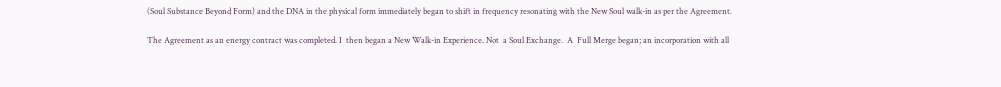(Soul Substance Beyond Form) and the DNA in the physical form immediately began to shift in frequency resonating with the New Soul walk-in as per the Agreement.

The Agreement as an energy contract was completed. I  then began a New Walk-in Experience. Not  a Soul Exchange.  A  Full Merge began; an incorporation with all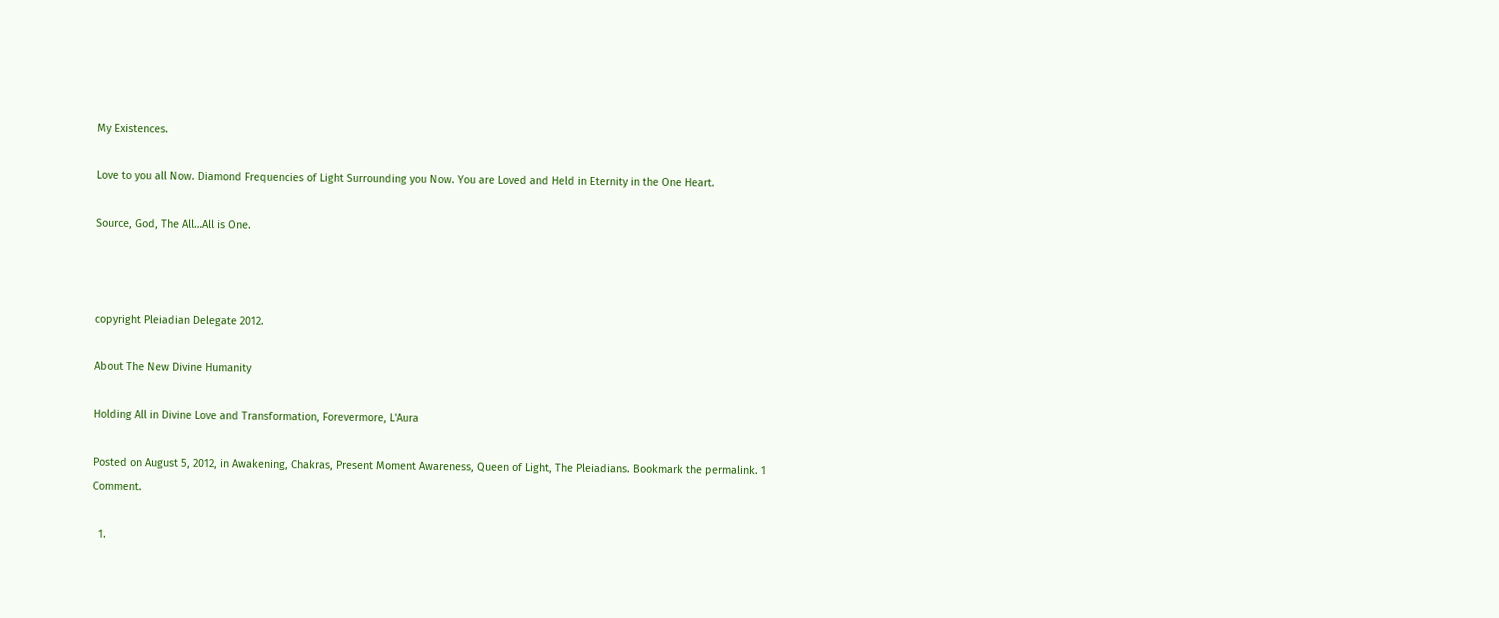My Existences.

Love to you all Now. Diamond Frequencies of Light Surrounding you Now. You are Loved and Held in Eternity in the One Heart.

Source, God, The All…All is One.



copyright Pleiadian Delegate 2012.

About The New Divine Humanity

Holding All in Divine Love and Transformation, Forevermore, L'Aura

Posted on August 5, 2012, in Awakening, Chakras, Present Moment Awareness, Queen of Light, The Pleiadians. Bookmark the permalink. 1 Comment.

  1.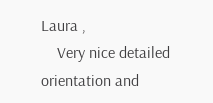Laura ,
    Very nice detailed orientation and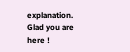explanation. Glad you are here !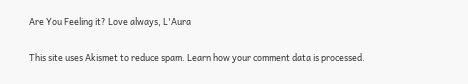Are You Feeling it? Love always, L'Aura

This site uses Akismet to reduce spam. Learn how your comment data is processed.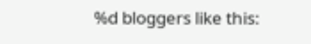%d bloggers like this: